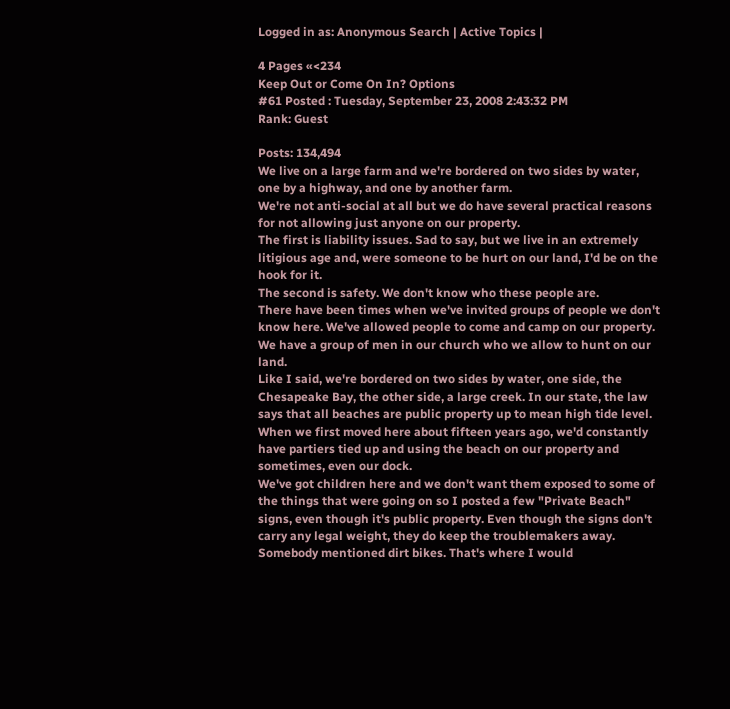Logged in as: Anonymous Search | Active Topics |

4 Pages «<234
Keep Out or Come On In? Options
#61 Posted : Tuesday, September 23, 2008 2:43:32 PM
Rank: Guest

Posts: 134,494
We live on a large farm and we're bordered on two sides by water, one by a highway, and one by another farm.
We're not anti-social at all but we do have several practical reasons for not allowing just anyone on our property.
The first is liability issues. Sad to say, but we live in an extremely litigious age and, were someone to be hurt on our land, I'd be on the hook for it.
The second is safety. We don't know who these people are.
There have been times when we've invited groups of people we don't know here. We've allowed people to come and camp on our property. We have a group of men in our church who we allow to hunt on our land.
Like I said, we're bordered on two sides by water, one side, the Chesapeake Bay, the other side, a large creek. In our state, the law says that all beaches are public property up to mean high tide level.
When we first moved here about fifteen years ago, we'd constantly have partiers tied up and using the beach on our property and sometimes, even our dock.
We've got children here and we don't want them exposed to some of the things that were going on so I posted a few "Private Beach" signs, even though it's public property. Even though the signs don't carry any legal weight, they do keep the troublemakers away.
Somebody mentioned dirt bikes. That's where I would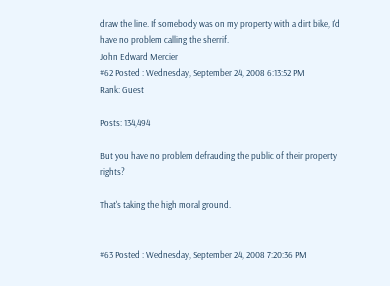draw the line. If somebody was on my property with a dirt bike, I'd have no problem calling the sherrif.
John Edward Mercier
#62 Posted : Wednesday, September 24, 2008 6:13:52 PM
Rank: Guest

Posts: 134,494

But you have no problem defrauding the public of their property rights?

That's taking the high moral ground.


#63 Posted : Wednesday, September 24, 2008 7:20:36 PM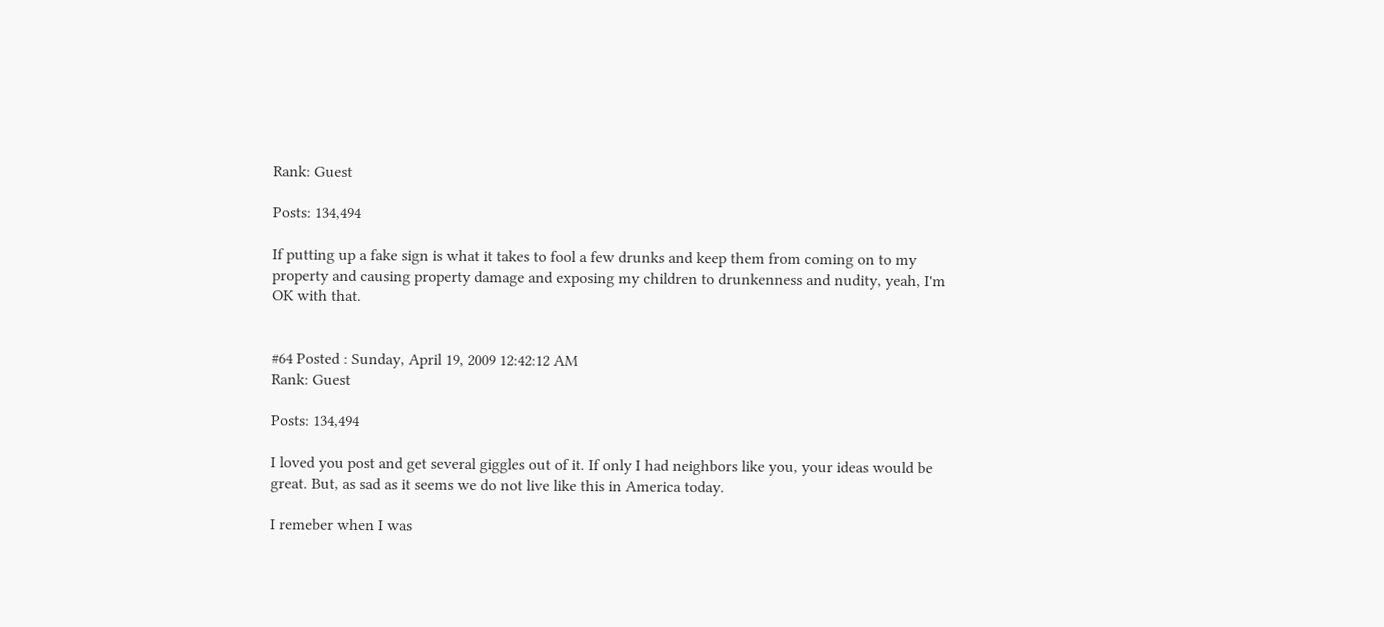Rank: Guest

Posts: 134,494

If putting up a fake sign is what it takes to fool a few drunks and keep them from coming on to my property and causing property damage and exposing my children to drunkenness and nudity, yeah, I'm OK with that.


#64 Posted : Sunday, April 19, 2009 12:42:12 AM
Rank: Guest

Posts: 134,494

I loved you post and get several giggles out of it. If only I had neighbors like you, your ideas would be great. But, as sad as it seems we do not live like this in America today.

I remeber when I was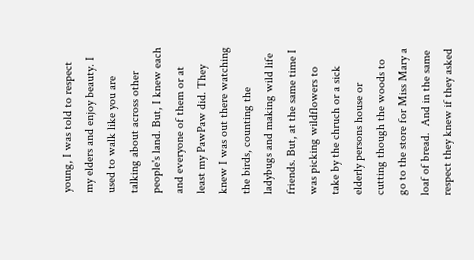young, I was told to respect my elders and enjoy beauty. I used to walk like you are talking about across other people's land. But, I knew each and everyone of them or at least my PawPaw did. They knew I was out there watching the birds, counting the ladybugs and making wild life friends. But, at the same time I was picking wildflowers to take by the chruch or a sick elderly persons house or cutting though the woods to go to the store for Miss Mary a loaf of bread.  And in the same respect they knew if they asked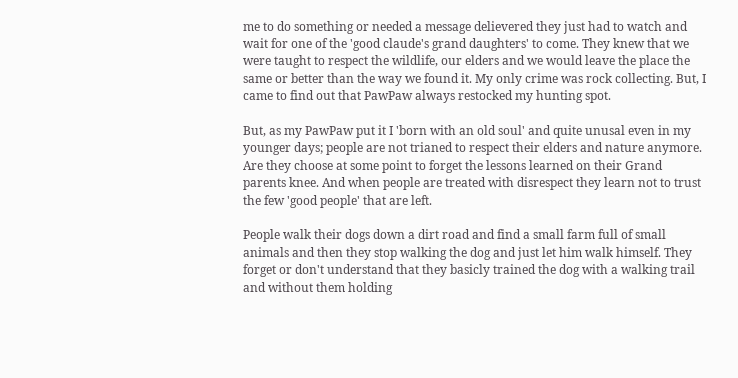me to do something or needed a message delievered they just had to watch and wait for one of the 'good claude's grand daughters' to come. They knew that we were taught to respect the wildlife, our elders and we would leave the place the same or better than the way we found it. My only crime was rock collecting. But, I came to find out that PawPaw always restocked my hunting spot.

But, as my PawPaw put it I 'born with an old soul' and quite unusal even in my younger days; people are not trianed to respect their elders and nature anymore. Are they choose at some point to forget the lessons learned on their Grand parents knee. And when people are treated with disrespect they learn not to trust the few 'good people' that are left.

People walk their dogs down a dirt road and find a small farm full of small animals and then they stop walking the dog and just let him walk himself. They forget or don't understand that they basicly trained the dog with a walking trail and without them holding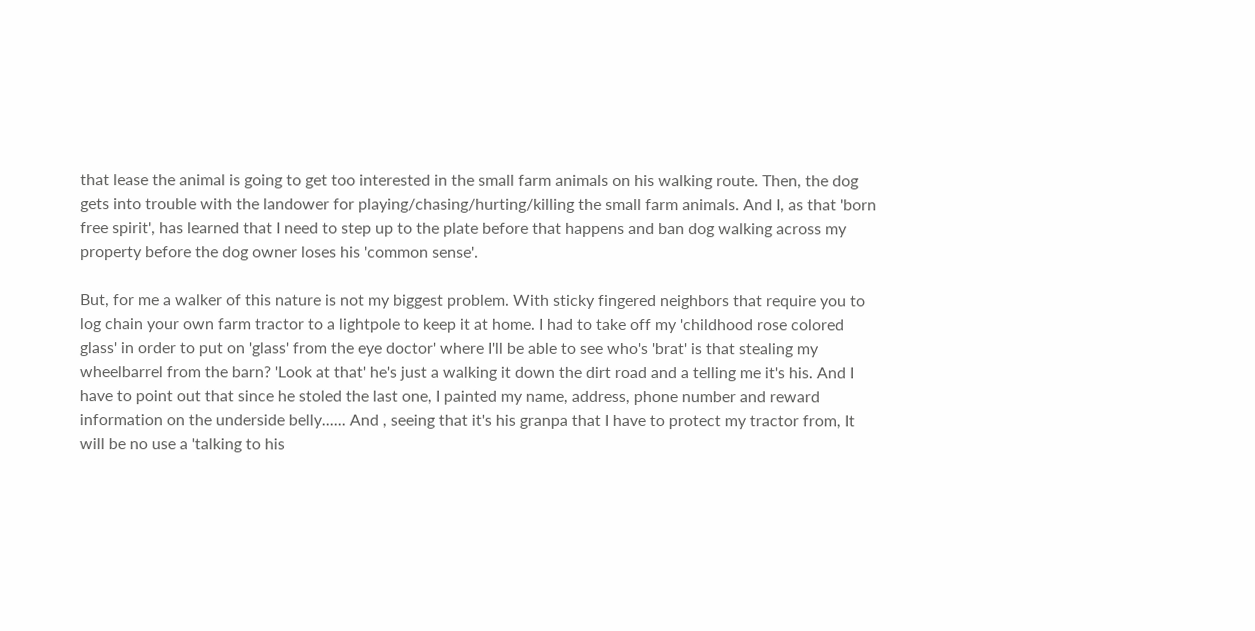that lease the animal is going to get too interested in the small farm animals on his walking route. Then, the dog gets into trouble with the landower for playing/chasing/hurting/killing the small farm animals. And I, as that 'born free spirit', has learned that I need to step up to the plate before that happens and ban dog walking across my property before the dog owner loses his 'common sense'.

But, for me a walker of this nature is not my biggest problem. With sticky fingered neighbors that require you to log chain your own farm tractor to a lightpole to keep it at home. I had to take off my 'childhood rose colored glass' in order to put on 'glass' from the eye doctor' where I'll be able to see who's 'brat' is that stealing my wheelbarrel from the barn? 'Look at that' he's just a walking it down the dirt road and a telling me it's his. And I have to point out that since he stoled the last one, I painted my name, address, phone number and reward information on the underside belly...... And , seeing that it's his granpa that I have to protect my tractor from, It will be no use a 'talking to his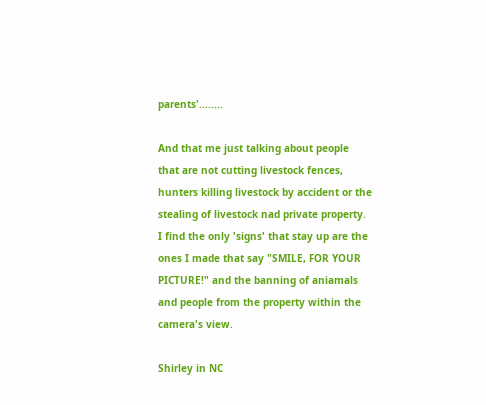parents'........

And that me just talking about people that are not cutting livestock fences, hunters killing livestock by accident or the stealing of livestock nad private property. I find the only 'signs' that stay up are the ones I made that say "SMILE, FOR YOUR PICTURE!" and the banning of aniamals and people from the property within the camera's view.

Shirley in NC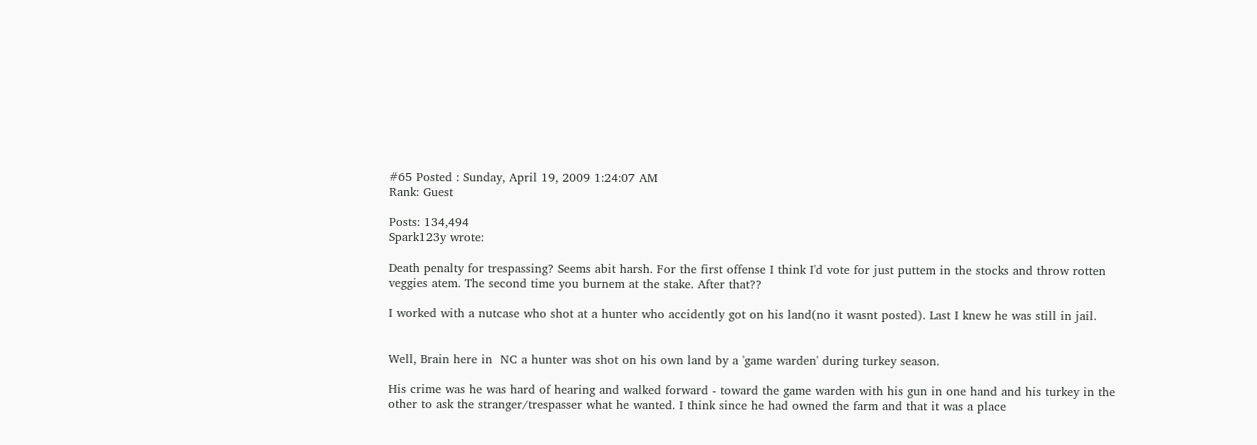#65 Posted : Sunday, April 19, 2009 1:24:07 AM
Rank: Guest

Posts: 134,494
Spark123y wrote:

Death penalty for trespassing? Seems abit harsh. For the first offense I think I'd vote for just puttem in the stocks and throw rotten veggies atem. The second time you burnem at the stake. After that??

I worked with a nutcase who shot at a hunter who accidently got on his land(no it wasnt posted). Last I knew he was still in jail.


Well, Brain here in  NC a hunter was shot on his own land by a 'game warden' during turkey season.

His crime was he was hard of hearing and walked forward - toward the game warden with his gun in one hand and his turkey in the other to ask the stranger/trespasser what he wanted. I think since he had owned the farm and that it was a place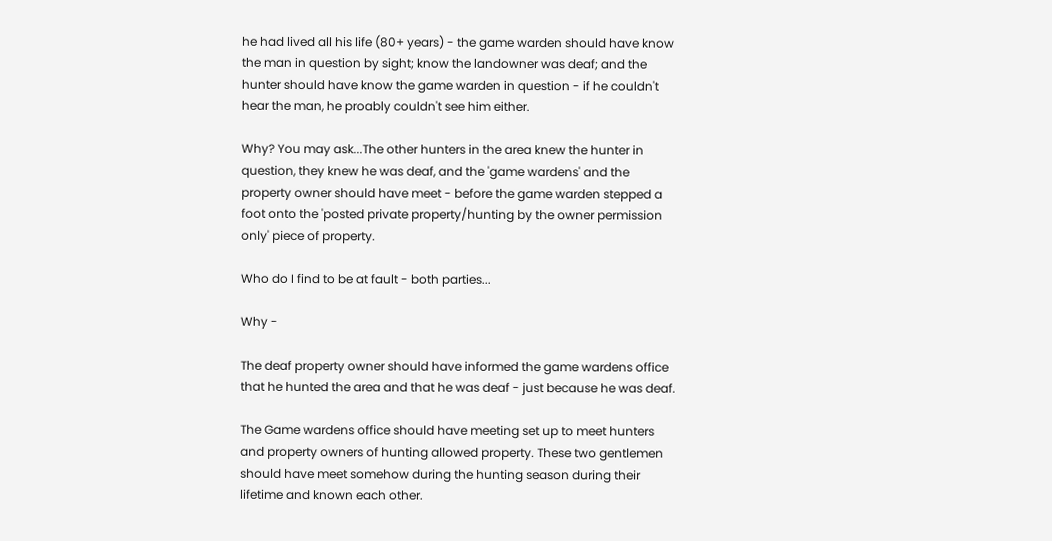he had lived all his life (80+ years) - the game warden should have know the man in question by sight; know the landowner was deaf; and the hunter should have know the game warden in question - if he couldn't hear the man, he proably couldn't see him either.

Why? You may ask...The other hunters in the area knew the hunter in question, they knew he was deaf, and the 'game wardens' and the property owner should have meet - before the game warden stepped a foot onto the 'posted private property/hunting by the owner permission only' piece of property.

Who do I find to be at fault - both parties...

Why -

The deaf property owner should have informed the game wardens office that he hunted the area and that he was deaf - just because he was deaf.

The Game wardens office should have meeting set up to meet hunters and property owners of hunting allowed property. These two gentlemen should have meet somehow during the hunting season during their lifetime and known each other.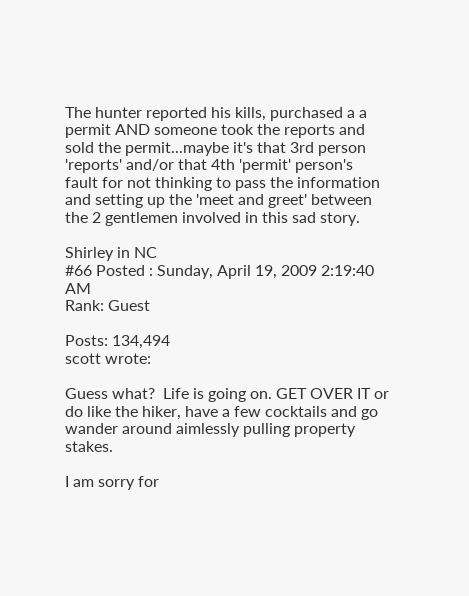The hunter reported his kills, purchased a a permit AND someone took the reports and sold the permit...maybe it's that 3rd person 'reports' and/or that 4th 'permit' person's fault for not thinking to pass the information and setting up the 'meet and greet' between the 2 gentlemen involved in this sad story.

Shirley in NC
#66 Posted : Sunday, April 19, 2009 2:19:40 AM
Rank: Guest

Posts: 134,494
scott wrote:

Guess what?  Life is going on. GET OVER IT or do like the hiker, have a few cocktails and go wander around aimlessly pulling property stakes.

I am sorry for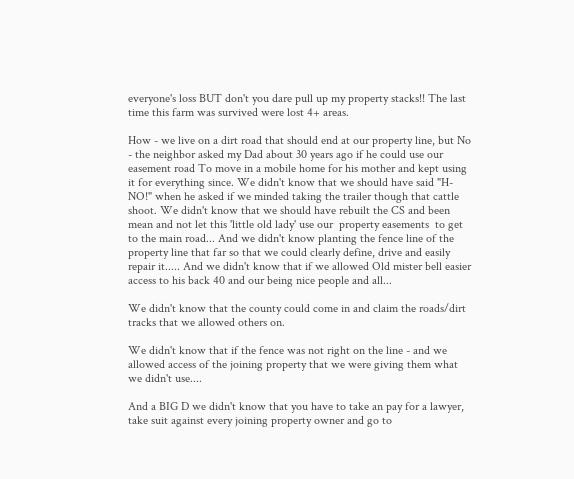everyone's loss BUT don't you dare pull up my property stacks!! The last time this farm was survived were lost 4+ areas.

How - we live on a dirt road that should end at our property line, but No - the neighbor asked my Dad about 30 years ago if he could use our easement road To move in a mobile home for his mother and kept using it for everything since. We didn't know that we should have said "H- NO!" when he asked if we minded taking the trailer though that cattle shoot. We didn't know that we should have rebuilt the CS and been mean and not let this 'little old lady' use our  property easements  to get to the main road... And we didn't know planting the fence line of the property line that far so that we could clearly define, drive and easily repair it..... And we didn't know that if we allowed Old mister bell easier access to his back 40 and our being nice people and all...

We didn't know that the county could come in and claim the roads/dirt tracks that we allowed others on.

We didn't know that if the fence was not right on the line - and we allowed access of the joining property that we were giving them what we didn't use....

And a BIG D we didn't know that you have to take an pay for a lawyer, take suit against every joining property owner and go to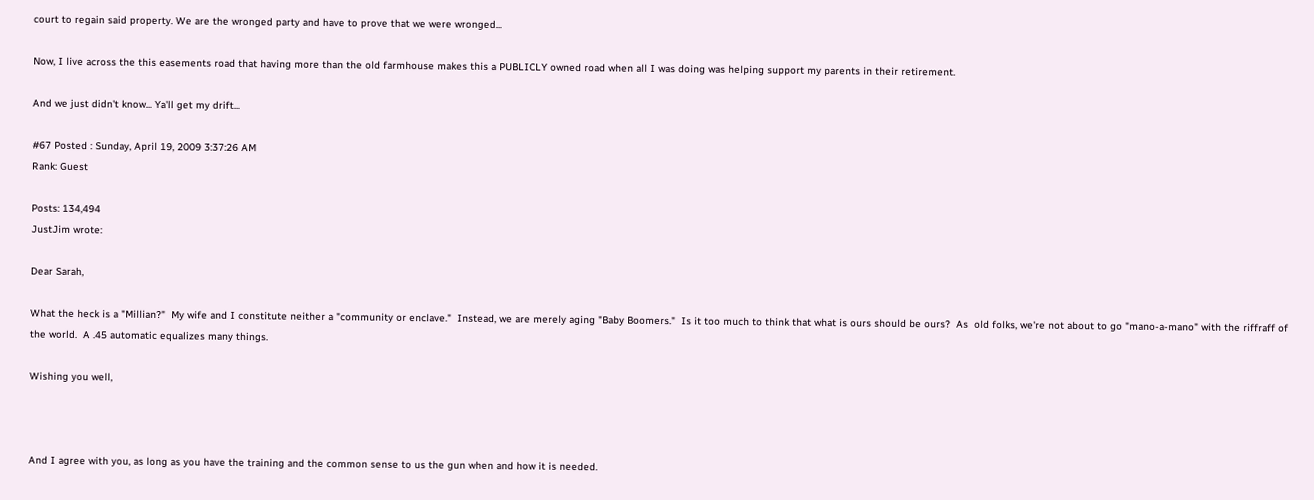court to regain said property. We are the wronged party and have to prove that we were wronged...

Now, I live across the this easements road that having more than the old farmhouse makes this a PUBLICLY owned road when all I was doing was helping support my parents in their retirement.

And we just didn't know... Ya'll get my drift...

#67 Posted : Sunday, April 19, 2009 3:37:26 AM
Rank: Guest

Posts: 134,494
JustJim wrote:

Dear Sarah,

What the heck is a "Millian?"  My wife and I constitute neither a "community or enclave."  Instead, we are merely aging "Baby Boomers."  Is it too much to think that what is ours should be ours?  As  old folks, we're not about to go "mano-a-mano" with the riffraff of the world.  A .45 automatic equalizes many things.

Wishing you well,



And I agree with you, as long as you have the training and the common sense to us the gun when and how it is needed.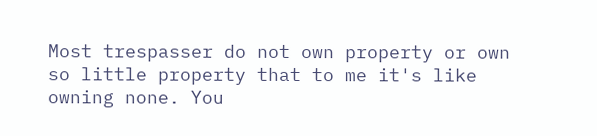Most trespasser do not own property or own so little property that to me it's like owning none. You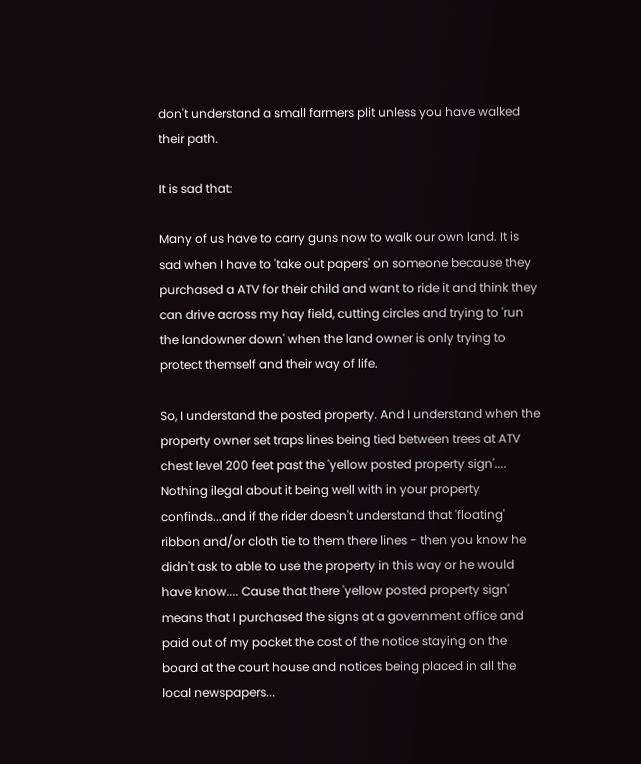don't understand a small farmers plit unless you have walked their path.

It is sad that:

Many of us have to carry guns now to walk our own land. It is sad when I have to 'take out papers' on someone because they purchased a ATV for their child and want to ride it and think they can drive across my hay field, cutting circles and trying to 'run the landowner down' when the land owner is only trying to protect themself and their way of life.

So, I understand the posted property. And I understand when the property owner set traps lines being tied between trees at ATV chest level 200 feet past the 'yellow posted property sign'.... Nothing ilegal about it being well with in your property confinds...and if the rider doesn't understand that 'floating' ribbon and/or cloth tie to them there lines - then you know he didn't ask to able to use the property in this way or he would have know.... Cause that there 'yellow posted property sign' means that I purchased the signs at a government office and paid out of my pocket the cost of the notice staying on the board at the court house and notices being placed in all the local newspapers...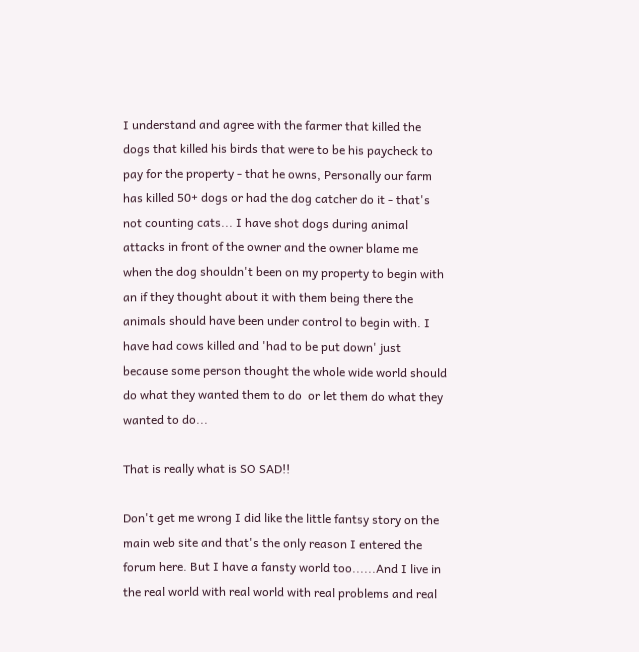I understand and agree with the farmer that killed the dogs that killed his birds that were to be his paycheck to pay for the property - that he owns, Personally our farm has killed 50+ dogs or had the dog catcher do it - that's not counting cats... I have shot dogs during animal attacks in front of the owner and the owner blame me when the dog shouldn't been on my property to begin with an if they thought about it with them being there the animals should have been under control to begin with. I have had cows killed and 'had to be put down' just because some person thought the whole wide world should do what they wanted them to do  or let them do what they wanted to do...

That is really what is SO SAD!!

Don't get me wrong I did like the little fantsy story on the main web site and that's the only reason I entered the forum here. But I have a fansty world too......And I live in the real world with real world with real problems and real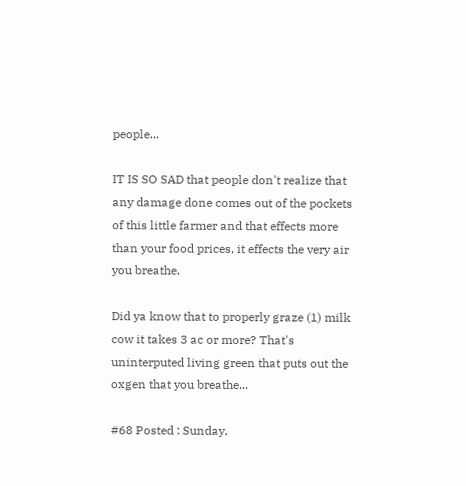people...

IT IS SO SAD that people don't realize that any damage done comes out of the pockets of this little farmer and that effects more than your food prices, it effects the very air you breathe.

Did ya know that to properly graze (1) milk cow it takes 3 ac or more? That's uninterputed living green that puts out the oxgen that you breathe...

#68 Posted : Sunday,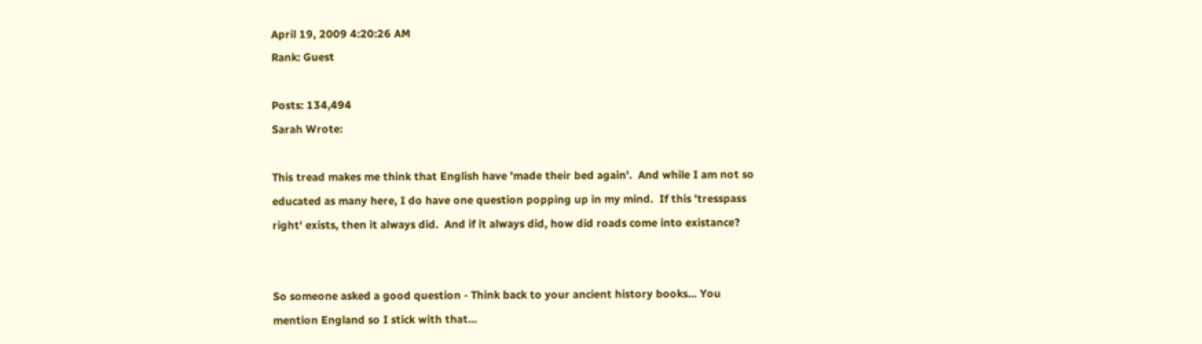April 19, 2009 4:20:26 AM
Rank: Guest

Posts: 134,494
Sarah Wrote:

This tread makes me think that English have 'made their bed again'.  And while I am not so educated as many here, I do have one question popping up in my mind.  If this 'tresspass right' exists, then it always did.  And if it always did, how did roads come into existance?


So someone asked a good question - Think back to your ancient history books... You mention England so I stick with that...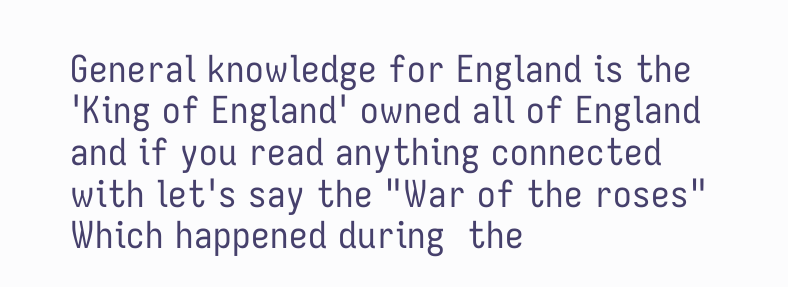General knowledge for England is the 'King of England' owned all of England and if you read anything connected with let's say the "War of the roses" Which happened during  the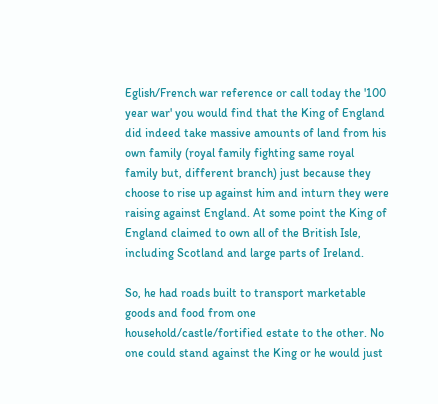Eglish/French war reference or call today the '100 year war' you would find that the King of England did indeed take massive amounts of land from his own family (royal family fighting same royal family but, different branch) just because they choose to rise up against him and inturn they were raising against England. At some point the King of England claimed to own all of the British Isle, including Scotland and large parts of Ireland.

So, he had roads built to transport marketable goods and food from one household/castle/fortified estate to the other. No one could stand against the King or he would just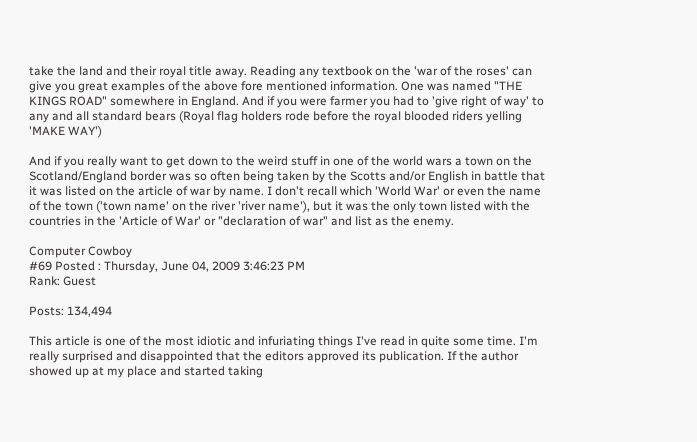take the land and their royal title away. Reading any textbook on the 'war of the roses' can give you great examples of the above fore mentioned information. One was named "THE KINGS ROAD" somewhere in England. And if you were farmer you had to 'give right of way' to any and all standard bears (Royal flag holders rode before the royal blooded riders yelling 'MAKE WAY')

And if you really want to get down to the weird stuff in one of the world wars a town on the Scotland/England border was so often being taken by the Scotts and/or English in battle that it was listed on the article of war by name. I don't recall which 'World War' or even the name of the town ('town name' on the river 'river name'), but it was the only town listed with the countries in the 'Article of War' or "declaration of war" and list as the enemy.

Computer Cowboy
#69 Posted : Thursday, June 04, 2009 3:46:23 PM
Rank: Guest

Posts: 134,494

This article is one of the most idiotic and infuriating things I've read in quite some time. I'm really surprised and disappointed that the editors approved its publication. If the author showed up at my place and started taking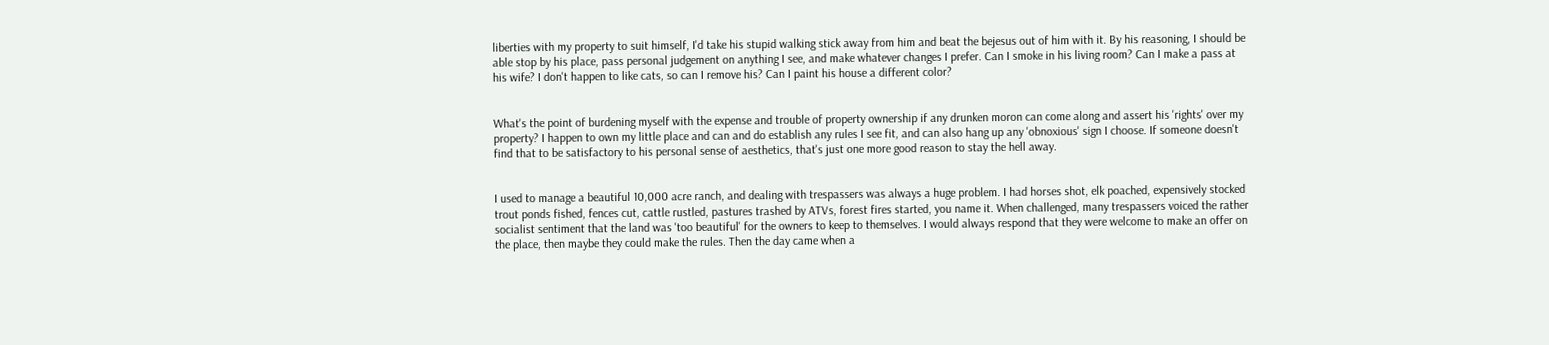liberties with my property to suit himself, I'd take his stupid walking stick away from him and beat the bejesus out of him with it. By his reasoning, I should be able stop by his place, pass personal judgement on anything I see, and make whatever changes I prefer. Can I smoke in his living room? Can I make a pass at his wife? I don't happen to like cats, so can I remove his? Can I paint his house a different color?


What's the point of burdening myself with the expense and trouble of property ownership if any drunken moron can come along and assert his 'rights' over my property? I happen to own my little place and can and do establish any rules I see fit, and can also hang up any 'obnoxious' sign I choose. If someone doesn't find that to be satisfactory to his personal sense of aesthetics, that's just one more good reason to stay the hell away.


I used to manage a beautiful 10,000 acre ranch, and dealing with trespassers was always a huge problem. I had horses shot, elk poached, expensively stocked trout ponds fished, fences cut, cattle rustled, pastures trashed by ATVs, forest fires started, you name it. When challenged, many trespassers voiced the rather socialist sentiment that the land was 'too beautiful' for the owners to keep to themselves. I would always respond that they were welcome to make an offer on the place, then maybe they could make the rules. Then the day came when a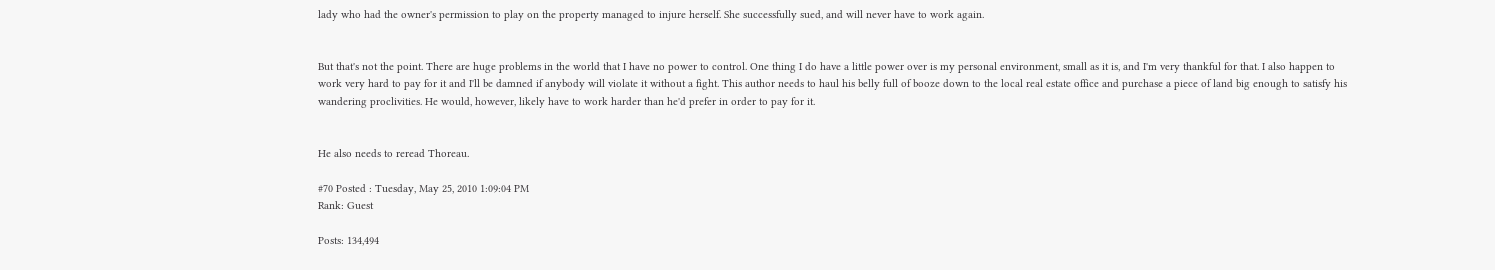lady who had the owner's permission to play on the property managed to injure herself. She successfully sued, and will never have to work again.


But that's not the point. There are huge problems in the world that I have no power to control. One thing I do have a little power over is my personal environment, small as it is, and I'm very thankful for that. I also happen to work very hard to pay for it and I'll be damned if anybody will violate it without a fight. This author needs to haul his belly full of booze down to the local real estate office and purchase a piece of land big enough to satisfy his wandering proclivities. He would, however, likely have to work harder than he'd prefer in order to pay for it.


He also needs to reread Thoreau.

#70 Posted : Tuesday, May 25, 2010 1:09:04 PM
Rank: Guest

Posts: 134,494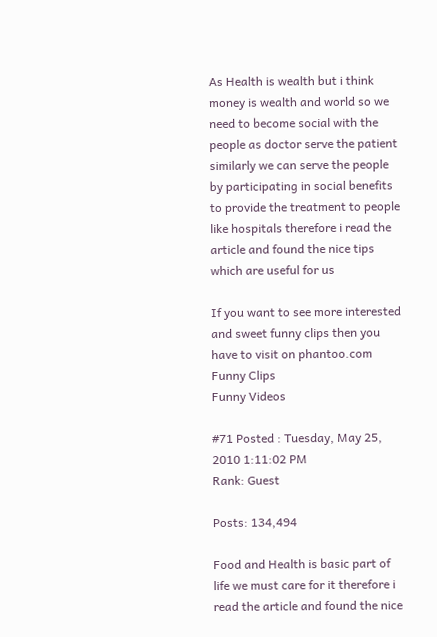As Health is wealth but i think money is wealth and world so we need to become social with the people as doctor serve the patient similarly we can serve the people by participating in social benefits to provide the treatment to people like hospitals therefore i read the article and found the nice tips which are useful for us

If you want to see more interested and sweet funny clips then you have to visit on phantoo.com
Funny Clips
Funny Videos

#71 Posted : Tuesday, May 25, 2010 1:11:02 PM
Rank: Guest

Posts: 134,494

Food and Health is basic part of life we must care for it therefore i read the article and found the nice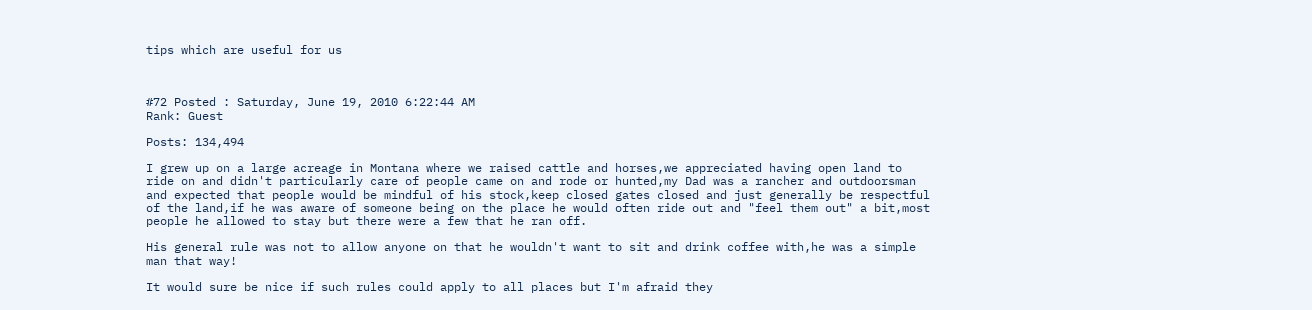tips which are useful for us



#72 Posted : Saturday, June 19, 2010 6:22:44 AM
Rank: Guest

Posts: 134,494

I grew up on a large acreage in Montana where we raised cattle and horses,we appreciated having open land to ride on and didn't particularly care of people came on and rode or hunted,my Dad was a rancher and outdoorsman and expected that people would be mindful of his stock,keep closed gates closed and just generally be respectful of the land,if he was aware of someone being on the place he would often ride out and "feel them out" a bit,most people he allowed to stay but there were a few that he ran off.

His general rule was not to allow anyone on that he wouldn't want to sit and drink coffee with,he was a simple man that way!

It would sure be nice if such rules could apply to all places but I'm afraid they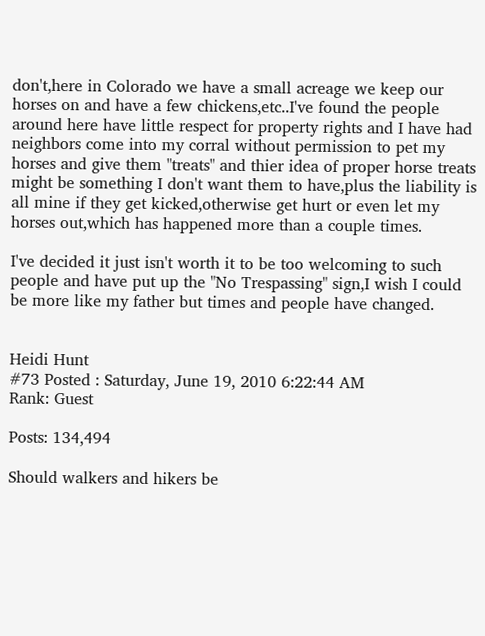don't,here in Colorado we have a small acreage we keep our horses on and have a few chickens,etc..I've found the people around here have little respect for property rights and I have had neighbors come into my corral without permission to pet my horses and give them "treats" and thier idea of proper horse treats might be something I don't want them to have,plus the liability is all mine if they get kicked,otherwise get hurt or even let my horses out,which has happened more than a couple times.

I've decided it just isn't worth it to be too welcoming to such people and have put up the "No Trespassing" sign,I wish I could be more like my father but times and people have changed.


Heidi Hunt
#73 Posted : Saturday, June 19, 2010 6:22:44 AM
Rank: Guest

Posts: 134,494

Should walkers and hikers be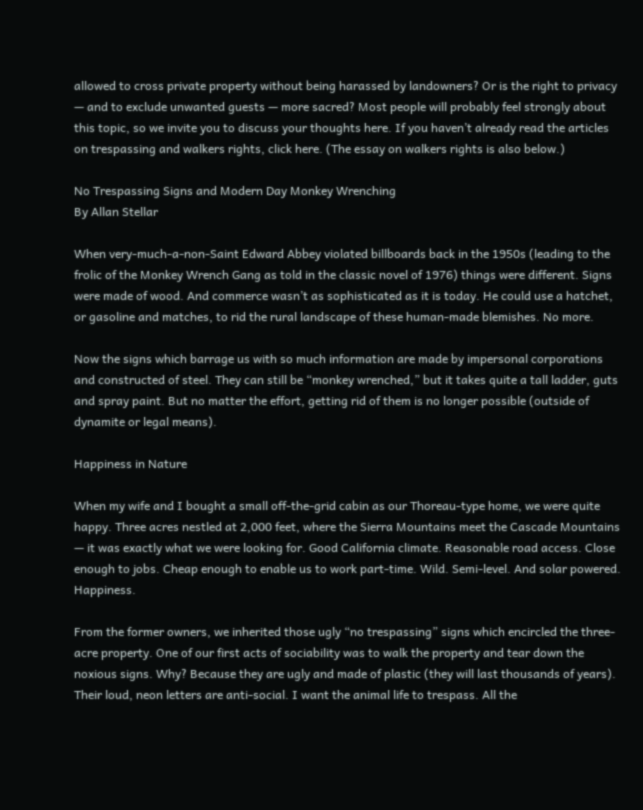allowed to cross private property without being harassed by landowners? Or is the right to privacy — and to exclude unwanted guests — more sacred? Most people will probably feel strongly about this topic, so we invite you to discuss your thoughts here. If you haven’t already read the articles on trespassing and walkers rights, click here. (The essay on walkers rights is also below.)

No Trespassing Signs and Modern Day Monkey Wrenching
By Allan Stellar

When very-much-a-non-Saint Edward Abbey violated billboards back in the 1950s (leading to the frolic of the Monkey Wrench Gang as told in the classic novel of 1976) things were different. Signs were made of wood. And commerce wasn’t as sophisticated as it is today. He could use a hatchet, or gasoline and matches, to rid the rural landscape of these human-made blemishes. No more.

Now the signs which barrage us with so much information are made by impersonal corporations and constructed of steel. They can still be “monkey wrenched,” but it takes quite a tall ladder, guts and spray paint. But no matter the effort, getting rid of them is no longer possible (outside of dynamite or legal means).

Happiness in Nature

When my wife and I bought a small off-the-grid cabin as our Thoreau-type home, we were quite happy. Three acres nestled at 2,000 feet, where the Sierra Mountains meet the Cascade Mountains — it was exactly what we were looking for. Good California climate. Reasonable road access. Close enough to jobs. Cheap enough to enable us to work part-time. Wild. Semi-level. And solar powered. Happiness.

From the former owners, we inherited those ugly “no trespassing” signs which encircled the three-acre property. One of our first acts of sociability was to walk the property and tear down the noxious signs. Why? Because they are ugly and made of plastic (they will last thousands of years). Their loud, neon letters are anti-social. I want the animal life to trespass. All the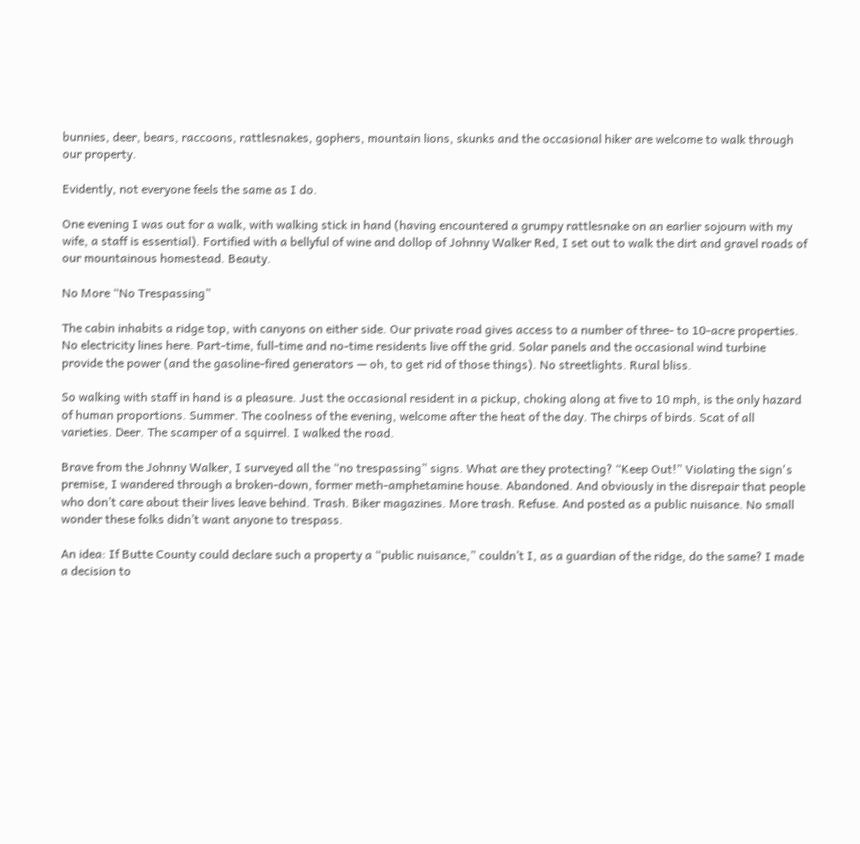bunnies, deer, bears, raccoons, rattlesnakes, gophers, mountain lions, skunks and the occasional hiker are welcome to walk through our property.

Evidently, not everyone feels the same as I do.

One evening I was out for a walk, with walking stick in hand (having encountered a grumpy rattlesnake on an earlier sojourn with my wife, a staff is essential). Fortified with a bellyful of wine and dollop of Johnny Walker Red, I set out to walk the dirt and gravel roads of our mountainous homestead. Beauty.

No More “No Trespassing”

The cabin inhabits a ridge top, with canyons on either side. Our private road gives access to a number of three- to 10-acre properties. No electricity lines here. Part-time, full-time and no-time residents live off the grid. Solar panels and the occasional wind turbine provide the power (and the gasoline-fired generators — oh, to get rid of those things). No streetlights. Rural bliss.

So walking with staff in hand is a pleasure. Just the occasional resident in a pickup, choking along at five to 10 mph, is the only hazard of human proportions. Summer. The coolness of the evening, welcome after the heat of the day. The chirps of birds. Scat of all varieties. Deer. The scamper of a squirrel. I walked the road.

Brave from the Johnny Walker, I surveyed all the “no trespassing” signs. What are they protecting? “Keep Out!” Violating the sign's premise, I wandered through a broken-down, former meth-amphetamine house. Abandoned. And obviously in the disrepair that people who don’t care about their lives leave behind. Trash. Biker magazines. More trash. Refuse. And posted as a public nuisance. No small wonder these folks didn’t want anyone to trespass.

An idea: If Butte County could declare such a property a “public nuisance,” couldn’t I, as a guardian of the ridge, do the same? I made a decision to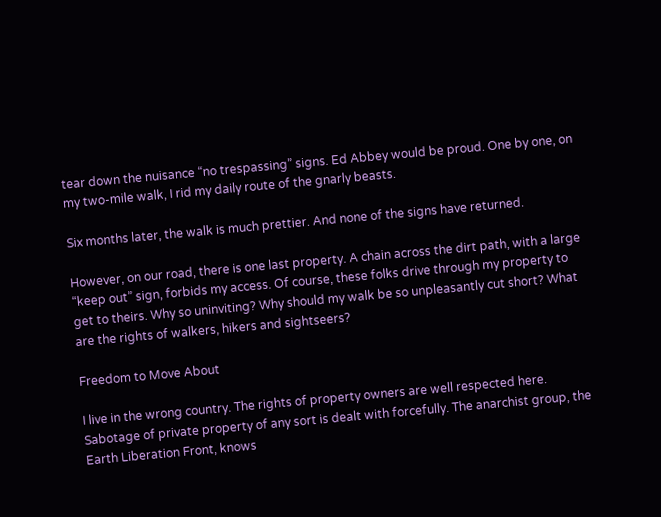tear down the nuisance “no trespassing” signs. Ed Abbey would be proud. One by one, on my two-mile walk, I rid my daily route of the gnarly beasts.

Six months later, the walk is much prettier. And none of the signs have returned.

However, on our road, there is one last property. A chain across the dirt path, with a large “keep out” sign, forbids my access. Of course, these folks drive through my property to get to theirs. Why so uninviting? Why should my walk be so unpleasantly cut short? What are the rights of walkers, hikers and sightseers?

Freedom to Move About

I live in the wrong country. The rights of property owners are well respected here. Sabotage of private property of any sort is dealt with forcefully. The anarchist group, the Earth Liberation Front, knows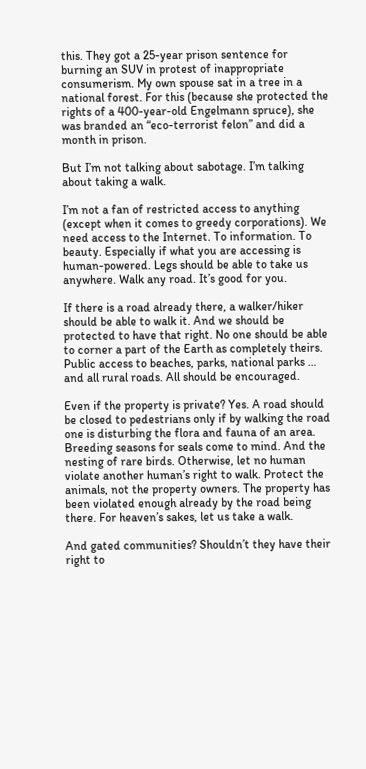this. They got a 25-year prison sentence for burning an SUV in protest of inappropriate consumerism. My own spouse sat in a tree in a national forest. For this (because she protected the rights of a 400-year-old Engelmann spruce), she was branded an “eco-terrorist felon” and did a month in prison.

But I’m not talking about sabotage. I’m talking about taking a walk.

I’m not a fan of restricted access to anything (except when it comes to greedy corporations). We need access to the Internet. To information. To beauty. Especially if what you are accessing is human-powered. Legs should be able to take us anywhere. Walk any road. It’s good for you.

If there is a road already there, a walker/hiker should be able to walk it. And we should be protected to have that right. No one should be able to corner a part of the Earth as completely theirs. Public access to beaches, parks, national parks … and all rural roads. All should be encouraged.

Even if the property is private? Yes. A road should be closed to pedestrians only if by walking the road one is disturbing the flora and fauna of an area. Breeding seasons for seals come to mind. And the nesting of rare birds. Otherwise, let no human violate another human’s right to walk. Protect the animals, not the property owners. The property has been violated enough already by the road being there. For heaven’s sakes, let us take a walk.

And gated communities? Shouldn’t they have their right to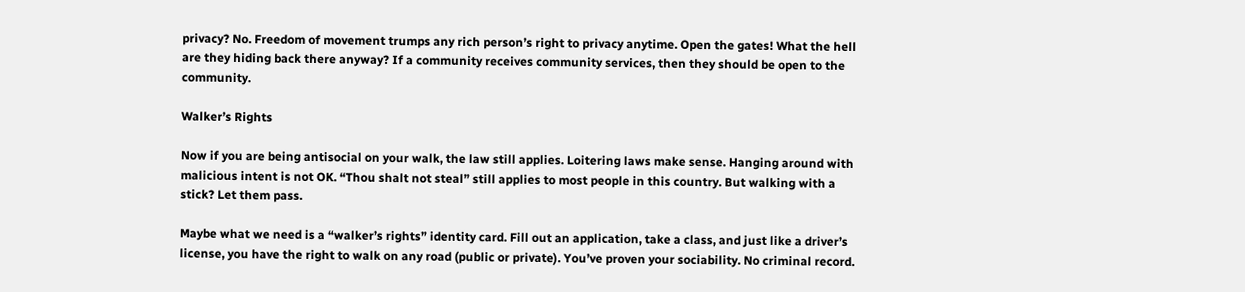privacy? No. Freedom of movement trumps any rich person’s right to privacy anytime. Open the gates! What the hell are they hiding back there anyway? If a community receives community services, then they should be open to the community.

Walker’s Rights

Now if you are being antisocial on your walk, the law still applies. Loitering laws make sense. Hanging around with malicious intent is not OK. “Thou shalt not steal” still applies to most people in this country. But walking with a stick? Let them pass.

Maybe what we need is a “walker’s rights” identity card. Fill out an application, take a class, and just like a driver’s license, you have the right to walk on any road (public or private). You’ve proven your sociability. No criminal record.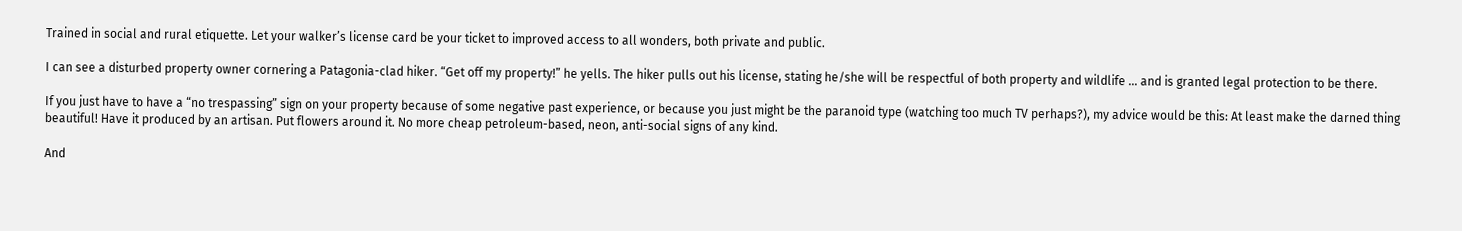Trained in social and rural etiquette. Let your walker’s license card be your ticket to improved access to all wonders, both private and public.

I can see a disturbed property owner cornering a Patagonia-clad hiker. “Get off my property!” he yells. The hiker pulls out his license, stating he/she will be respectful of both property and wildlife … and is granted legal protection to be there.

If you just have to have a “no trespassing” sign on your property because of some negative past experience, or because you just might be the paranoid type (watching too much TV perhaps?), my advice would be this: At least make the darned thing beautiful! Have it produced by an artisan. Put flowers around it. No more cheap petroleum-based, neon, anti-social signs of any kind.

And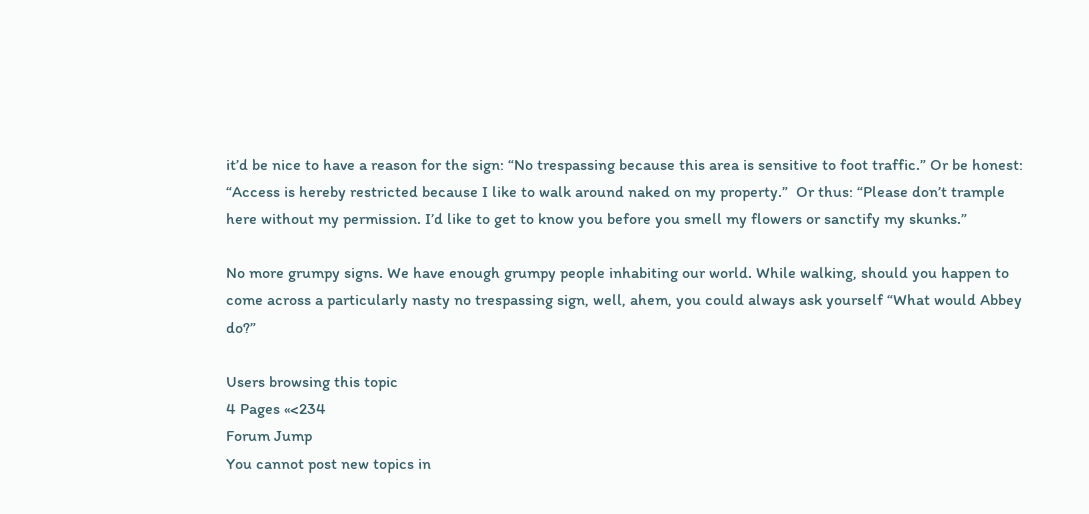it’d be nice to have a reason for the sign: “No trespassing because this area is sensitive to foot traffic.” Or be honest: “Access is hereby restricted because I like to walk around naked on my property.”  Or thus: “Please don’t trample here without my permission. I’d like to get to know you before you smell my flowers or sanctify my skunks.”

No more grumpy signs. We have enough grumpy people inhabiting our world. While walking, should you happen to come across a particularly nasty no trespassing sign, well, ahem, you could always ask yourself “What would Abbey do?”

Users browsing this topic
4 Pages «<234
Forum Jump
You cannot post new topics in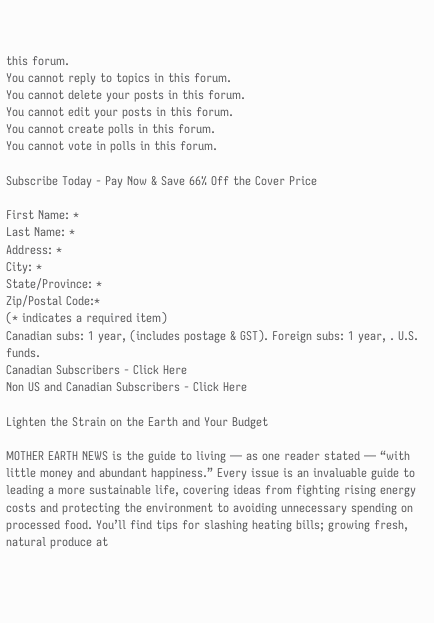this forum.
You cannot reply to topics in this forum.
You cannot delete your posts in this forum.
You cannot edit your posts in this forum.
You cannot create polls in this forum.
You cannot vote in polls in this forum.

Subscribe Today - Pay Now & Save 66% Off the Cover Price

First Name: *
Last Name: *
Address: *
City: *
State/Province: *
Zip/Postal Code:*
(* indicates a required item)
Canadian subs: 1 year, (includes postage & GST). Foreign subs: 1 year, . U.S. funds.
Canadian Subscribers - Click Here
Non US and Canadian Subscribers - Click Here

Lighten the Strain on the Earth and Your Budget

MOTHER EARTH NEWS is the guide to living — as one reader stated — “with little money and abundant happiness.” Every issue is an invaluable guide to leading a more sustainable life, covering ideas from fighting rising energy costs and protecting the environment to avoiding unnecessary spending on processed food. You’ll find tips for slashing heating bills; growing fresh, natural produce at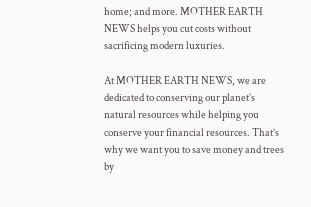home; and more. MOTHER EARTH NEWS helps you cut costs without sacrificing modern luxuries.

At MOTHER EARTH NEWS, we are dedicated to conserving our planet’s natural resources while helping you conserve your financial resources. That’s why we want you to save money and trees by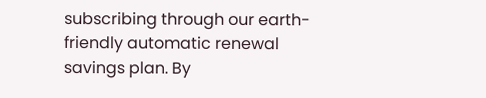subscribing through our earth-friendly automatic renewal savings plan. By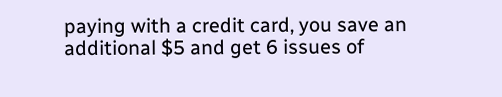paying with a credit card, you save an additional $5 and get 6 issues of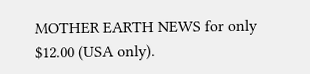MOTHER EARTH NEWS for only $12.00 (USA only).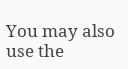You may also use the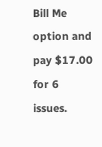Bill Me option and pay $17.00 for 6 issues.